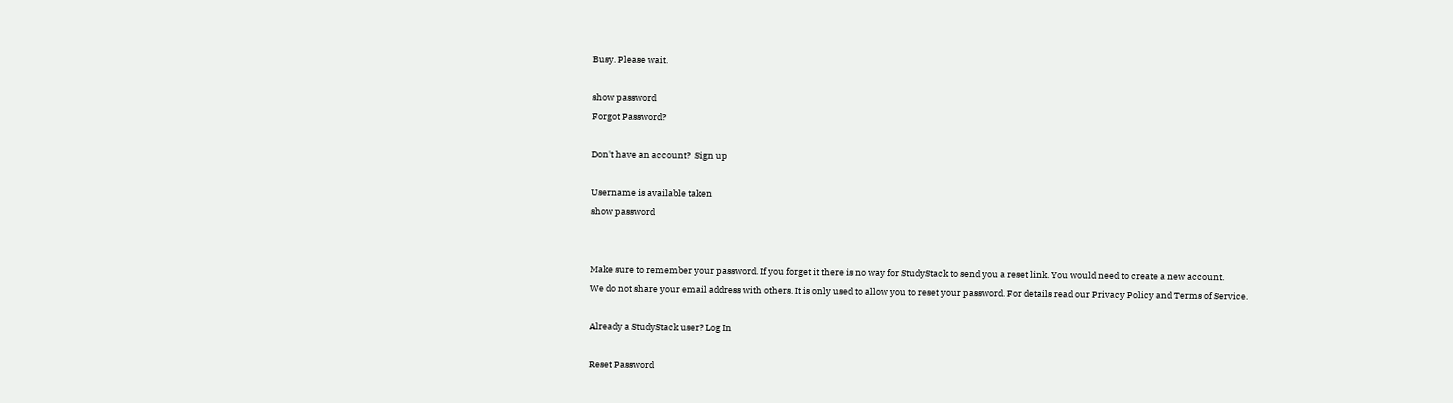Busy. Please wait.

show password
Forgot Password?

Don't have an account?  Sign up

Username is available taken
show password


Make sure to remember your password. If you forget it there is no way for StudyStack to send you a reset link. You would need to create a new account.
We do not share your email address with others. It is only used to allow you to reset your password. For details read our Privacy Policy and Terms of Service.

Already a StudyStack user? Log In

Reset Password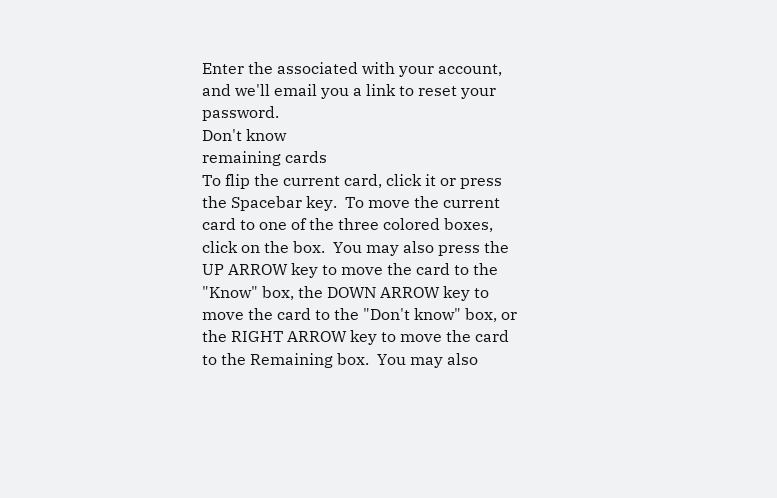Enter the associated with your account, and we'll email you a link to reset your password.
Don't know
remaining cards
To flip the current card, click it or press the Spacebar key.  To move the current card to one of the three colored boxes, click on the box.  You may also press the UP ARROW key to move the card to the "Know" box, the DOWN ARROW key to move the card to the "Don't know" box, or the RIGHT ARROW key to move the card to the Remaining box.  You may also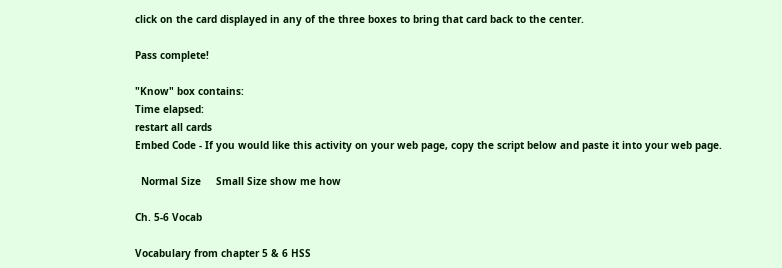click on the card displayed in any of the three boxes to bring that card back to the center.

Pass complete!

"Know" box contains:
Time elapsed:
restart all cards
Embed Code - If you would like this activity on your web page, copy the script below and paste it into your web page.

  Normal Size     Small Size show me how

Ch. 5-6 Vocab

Vocabulary from chapter 5 & 6 HSS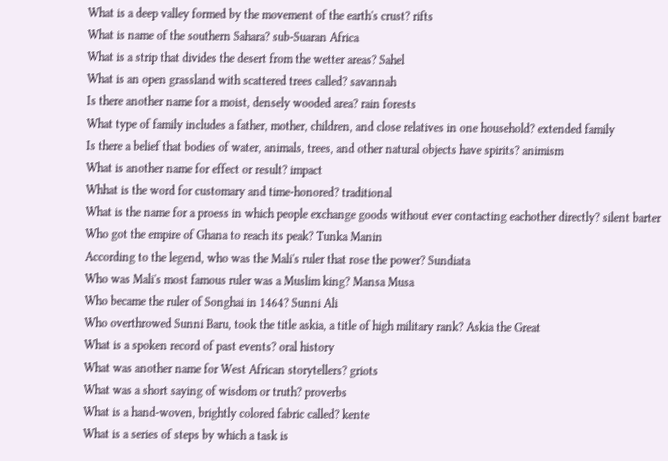What is a deep valley formed by the movement of the earth's crust? rifts
What is name of the southern Sahara? sub-Suaran Africa
What is a strip that divides the desert from the wetter areas? Sahel
What is an open grassland with scattered trees called? savannah
Is there another name for a moist, densely wooded area? rain forests
What type of family includes a father, mother, children, and close relatives in one household? extended family
Is there a belief that bodies of water, animals, trees, and other natural objects have spirits? animism
What is another name for effect or result? impact
Whhat is the word for customary and time-honored? traditional
What is the name for a proess in which people exchange goods without ever contacting eachother directly? silent barter
Who got the empire of Ghana to reach its peak? Tunka Manin
According to the legend, who was the Mali's ruler that rose the power? Sundiata
Who was Mali's most famous ruler was a Muslim king? Mansa Musa
Who became the ruler of Songhai in 1464? Sunni Ali
Who overthrowed Sunni Baru, took the title askia, a title of high military rank? Askia the Great
What is a spoken record of past events? oral history
What was another name for West African storytellers? griots
What was a short saying of wisdom or truth? proverbs
What is a hand-woven, brightly colored fabric called? kente
What is a series of steps by which a task is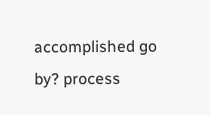accomplished go by? process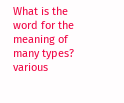What is the word for the meaning of many types? various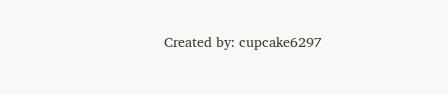Created by: cupcake6297